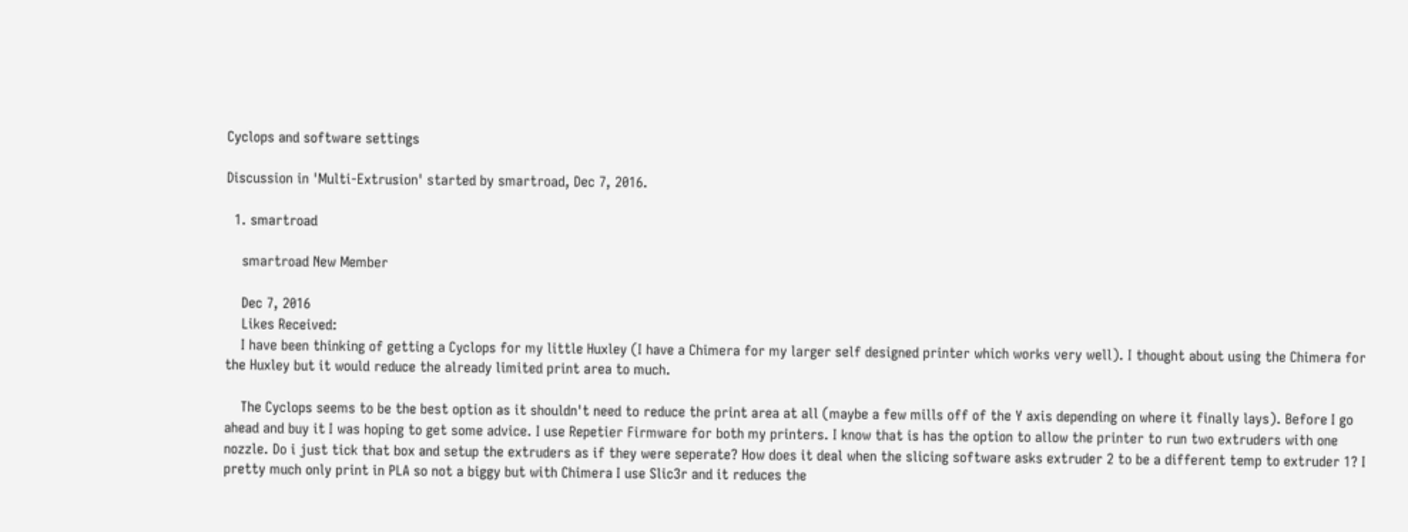Cyclops and software settings

Discussion in 'Multi-Extrusion' started by smartroad, Dec 7, 2016.

  1. smartroad

    smartroad New Member

    Dec 7, 2016
    Likes Received:
    I have been thinking of getting a Cyclops for my little Huxley (I have a Chimera for my larger self designed printer which works very well). I thought about using the Chimera for the Huxley but it would reduce the already limited print area to much.

    The Cyclops seems to be the best option as it shouldn't need to reduce the print area at all (maybe a few mills off of the Y axis depending on where it finally lays). Before I go ahead and buy it I was hoping to get some advice. I use Repetier Firmware for both my printers. I know that is has the option to allow the printer to run two extruders with one nozzle. Do i just tick that box and setup the extruders as if they were seperate? How does it deal when the slicing software asks extruder 2 to be a different temp to extruder 1? I pretty much only print in PLA so not a biggy but with Chimera I use Slic3r and it reduces the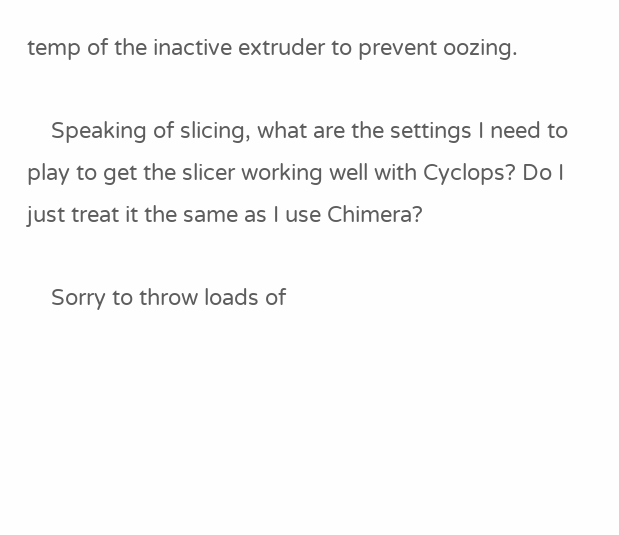temp of the inactive extruder to prevent oozing.

    Speaking of slicing, what are the settings I need to play to get the slicer working well with Cyclops? Do I just treat it the same as I use Chimera?

    Sorry to throw loads of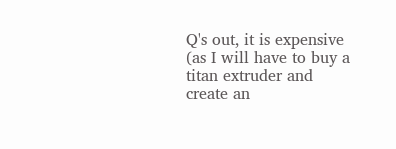Q's out, it is expensive (as I will have to buy a titan extruder and create an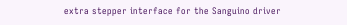extra stepper interface for the Sanguino driver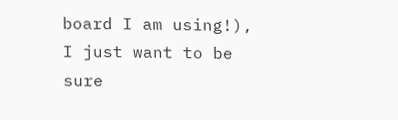board I am using!), I just want to be sure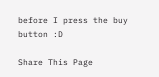before I press the buy button :D

Share This Page